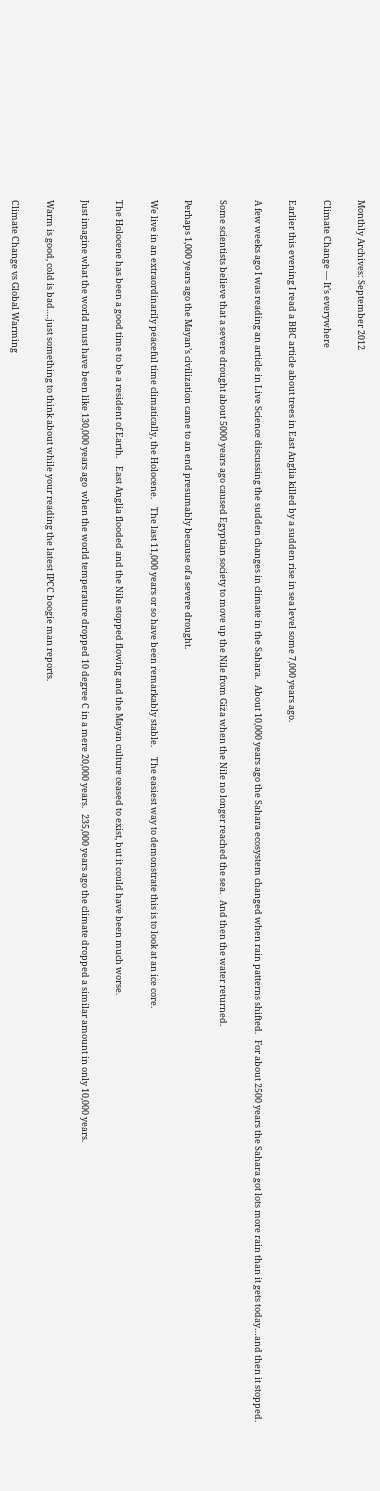Monthly Archives: September 2012

Climate Change — It’s everywhere

Earlier this evening I read a BBC article about trees in East Anglia killed by a sudden rise in sea level some 7,000 years ago.

A few weeks ago I was reading an article in Live Science discussing the sudden changes in climate in the Sahara.   About 10,000 years ago the Sahara ecosystem changed when rain patterns shifted.   For about 2500 years the Sahara got lots more rain than it gets today…and then it stopped.

Some scientists believe that a severe drought about 5000 years ago caused Egyptian society to move up the Nile from Giza when the Nile no longer reached the sea.   And then the water returned.

Perhaps 1,000 years ago the Mayan’s civilization came to an end presumably because of a severe drought.

We live in an extraordinarily peaceful time climatically, the Holocene.    The last 11,000 years or so have been remarkably stable.     The easiest way to demonstrate this is to look at an ice core.

The Holocene has been a good time to be a resident of Earth.    East Anglia flooded and the Nile stopped flowing and the Mayan culture ceased to exist, but it could have been much worse.

Just imagine what the world must have been like 130,000 years ago  when the world temperature dropped 10 degree C in a mere 20,000 years.   235,000 years ago the climate dropped a similar amount in only 10,000 years.

Warm is good, cold is bad….just something to think about while your reading the latest IPCC boogie man reports.

Climate Change vs Global Warming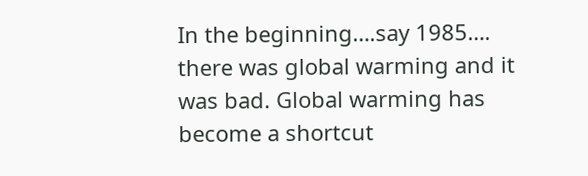In the beginning….say 1985…. there was global warming and it was bad. Global warming has become a shortcut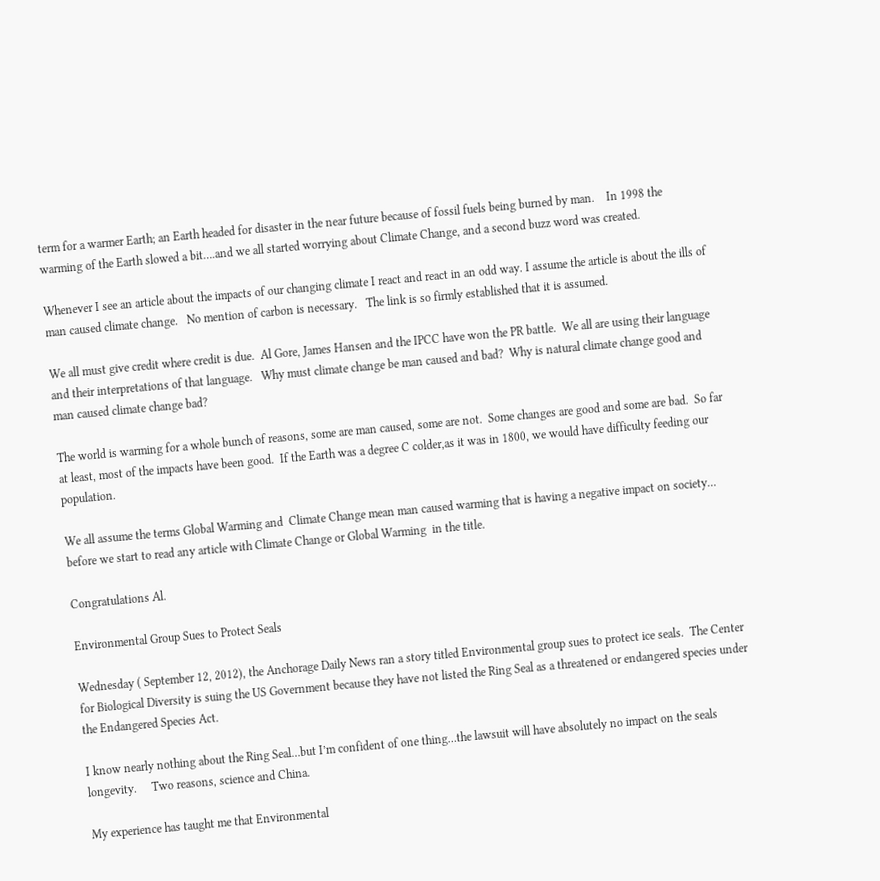term for a warmer Earth; an Earth headed for disaster in the near future because of fossil fuels being burned by man.    In 1998 the warming of the Earth slowed a bit….and we all started worrying about Climate Change, and a second buzz word was created.

Whenever I see an article about the impacts of our changing climate I react and react in an odd way. I assume the article is about the ills of man caused climate change.   No mention of carbon is necessary.   The link is so firmly established that it is assumed.

We all must give credit where credit is due.  Al Gore, James Hansen and the IPCC have won the PR battle.  We all are using their language and their interpretations of that language.   Why must climate change be man caused and bad?  Why is natural climate change good and man caused climate change bad?

The world is warming for a whole bunch of reasons, some are man caused, some are not.  Some changes are good and some are bad.  So far at least, most of the impacts have been good.  If the Earth was a degree C colder,as it was in 1800, we would have difficulty feeding our population.

We all assume the terms Global Warming and  Climate Change mean man caused warming that is having a negative impact on society… before we start to read any article with Climate Change or Global Warming  in the title.

Congratulations Al.

Environmental Group Sues to Protect Seals

Wednesday ( September 12, 2012), the Anchorage Daily News ran a story titled Environmental group sues to protect ice seals.  The Center for Biological Diversity is suing the US Government because they have not listed the Ring Seal as a threatened or endangered species under the Endangered Species Act.

I know nearly nothing about the Ring Seal…but I’m confident of one thing…the lawsuit will have absolutely no impact on the seals longevity.     Two reasons, science and China.

My experience has taught me that Environmental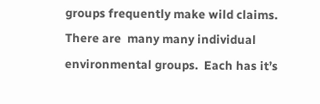groups frequently make wild claims.   There are  many many individual environmental groups.  Each has it’s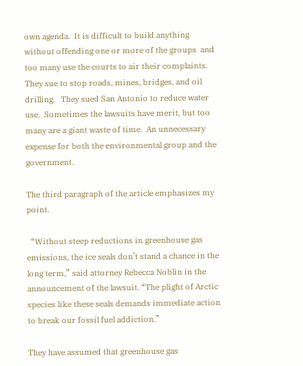own agenda.  It is difficult to build anything without offending one or more of the groups  and too many use the courts to air their complaints.   They sue to stop roads, mines, bridges, and oil drilling.   They sued San Antonio to reduce water use.  Sometimes the lawsuits have merit, but too many are a giant waste of time.  An unnecessary expense for both the environmental group and the government.

The third paragraph of the article emphasizes my point.

  “Without steep reductions in greenhouse gas emissions, the ice seals don’t stand a chance in the long term,” said attorney Rebecca Noblin in the announcement of the lawsuit. “The plight of Arctic species like these seals demands immediate action to break our fossil fuel addiction.”

They have assumed that greenhouse gas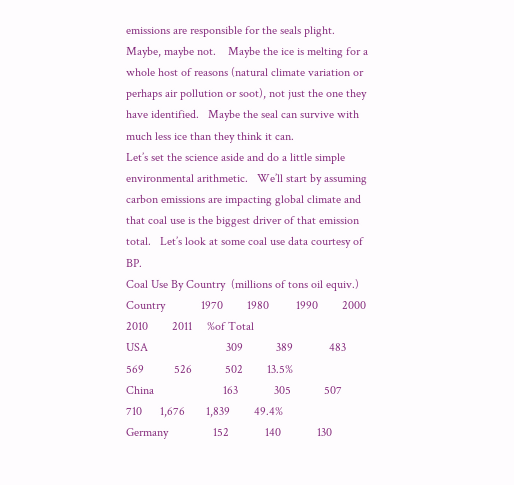emissions are responsible for the seals plight.    Maybe, maybe not.    Maybe the ice is melting for a whole host of reasons (natural climate variation or perhaps air pollution or soot), not just the one they have identified.   Maybe the seal can survive with much less ice than they think it can.
Let’s set the science aside and do a little simple environmental arithmetic.   We’ll start by assuming carbon emissions are impacting global climate and that coal use is the biggest driver of that emission total.   Let’s look at some coal use data courtesy of BP.
Coal Use By Country  (millions of tons oil equiv.)
Country            1970        1980         1990        2000       2010        2011     %of Total
USA                          309           389            483           569          526           502        13.5%
China                       163            305           507           710      1,676       1,839        49.4%
Germany               152            140            130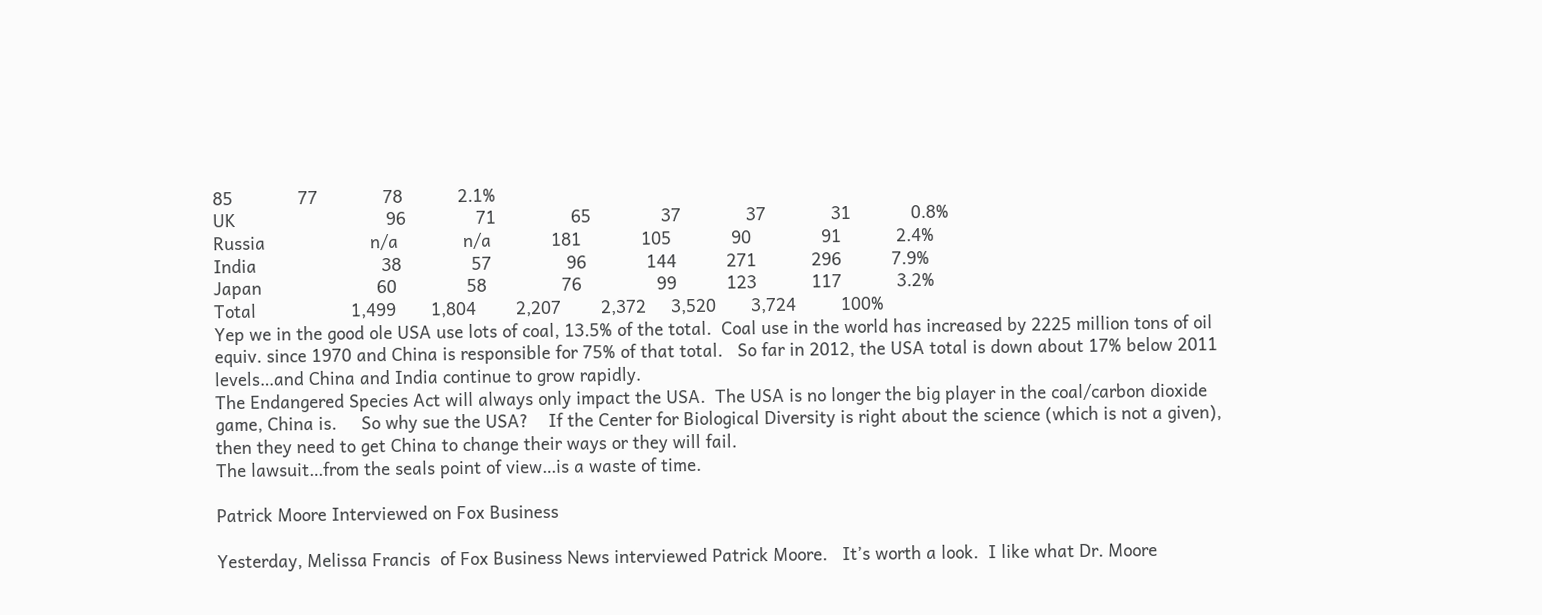85             77             78           2.1%
UK                              96              71               65              37             37             31            0.8%
Russia                     n/a             n/a            181            105            90              91           2.4%
India                         38              57               96            144          271           296          7.9%
Japan                       60              58               76               99          123           117           3.2%
Total                   1,499       1,804        2,207        2,372     3,520       3,724         100%
Yep we in the good ole USA use lots of coal, 13.5% of the total.  Coal use in the world has increased by 2225 million tons of oil equiv. since 1970 and China is responsible for 75% of that total.   So far in 2012, the USA total is down about 17% below 2011 levels…and China and India continue to grow rapidly.
The Endangered Species Act will always only impact the USA.  The USA is no longer the big player in the coal/carbon dioxide game, China is.     So why sue the USA?    If the Center for Biological Diversity is right about the science (which is not a given), then they need to get China to change their ways or they will fail.
The lawsuit…from the seals point of view…is a waste of time.

Patrick Moore Interviewed on Fox Business

Yesterday, Melissa Francis  of Fox Business News interviewed Patrick Moore.   It’s worth a look.  I like what Dr. Moore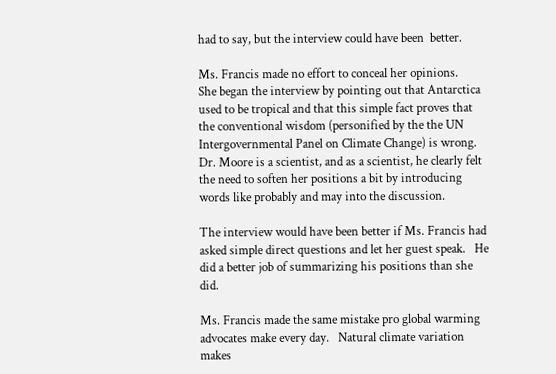had to say, but the interview could have been  better.

Ms. Francis made no effort to conceal her opinions.    She began the interview by pointing out that Antarctica used to be tropical and that this simple fact proves that the conventional wisdom (personified by the the UN Intergovernmental Panel on Climate Change) is wrong.   Dr. Moore is a scientist, and as a scientist, he clearly felt the need to soften her positions a bit by introducing words like probably and may into the discussion.

The interview would have been better if Ms. Francis had asked simple direct questions and let her guest speak.   He did a better job of summarizing his positions than she did.

Ms. Francis made the same mistake pro global warming advocates make every day.   Natural climate variation makes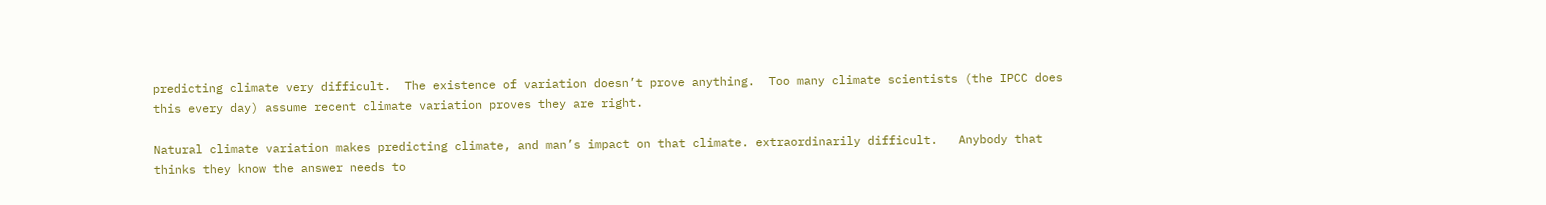predicting climate very difficult.  The existence of variation doesn’t prove anything.  Too many climate scientists (the IPCC does this every day) assume recent climate variation proves they are right.

Natural climate variation makes predicting climate, and man’s impact on that climate. extraordinarily difficult.   Anybody that thinks they know the answer needs to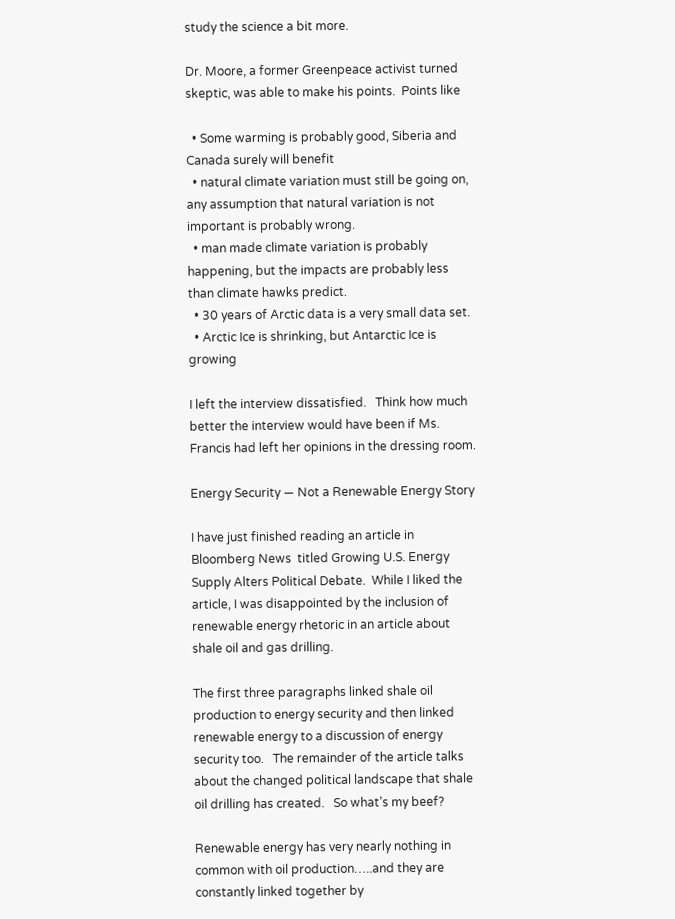study the science a bit more.

Dr. Moore, a former Greenpeace activist turned skeptic, was able to make his points.  Points like

  • Some warming is probably good, Siberia and Canada surely will benefit
  • natural climate variation must still be going on, any assumption that natural variation is not important is probably wrong.
  • man made climate variation is probably happening, but the impacts are probably less than climate hawks predict.
  • 30 years of Arctic data is a very small data set.
  • Arctic Ice is shrinking, but Antarctic Ice is growing

I left the interview dissatisfied.   Think how much better the interview would have been if Ms. Francis had left her opinions in the dressing room.

Energy Security — Not a Renewable Energy Story

I have just finished reading an article in Bloomberg News  titled Growing U.S. Energy Supply Alters Political Debate.  While I liked the article, I was disappointed by the inclusion of renewable energy rhetoric in an article about shale oil and gas drilling.

The first three paragraphs linked shale oil production to energy security and then linked renewable energy to a discussion of energy security too.   The remainder of the article talks about the changed political landscape that shale oil drilling has created.   So what’s my beef?

Renewable energy has very nearly nothing in common with oil production…..and they are constantly linked together by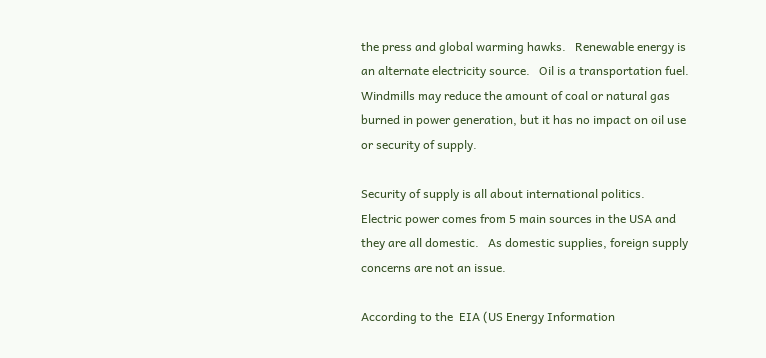the press and global warming hawks.   Renewable energy is an alternate electricity source.   Oil is a transportation fuel.   Windmills may reduce the amount of coal or natural gas burned in power generation, but it has no impact on oil use or security of supply.

Security of supply is all about international politics.  Electric power comes from 5 main sources in the USA and they are all domestic.   As domestic supplies, foreign supply concerns are not an issue.

According to the  EIA (US Energy Information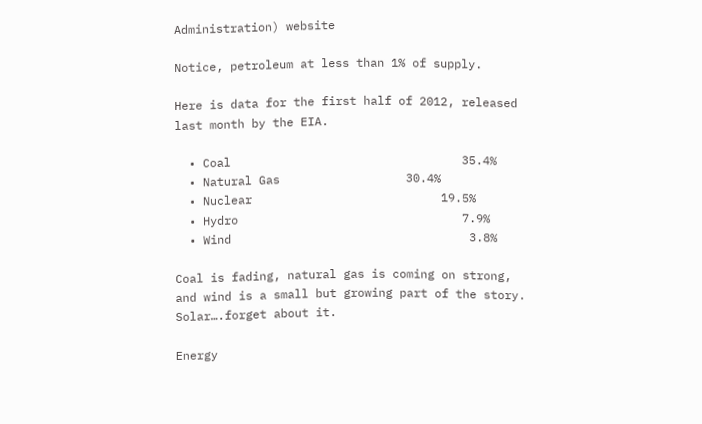Administration) website

Notice, petroleum at less than 1% of supply.

Here is data for the first half of 2012, released last month by the EIA.

  • Coal                                 35.4%
  • Natural Gas                  30.4%
  • Nuclear                           19.5%
  • Hydro                                7.9%
  • Wind                                  3.8%

Coal is fading, natural gas is coming on strong, and wind is a small but growing part of the story.  Solar….forget about it.

Energy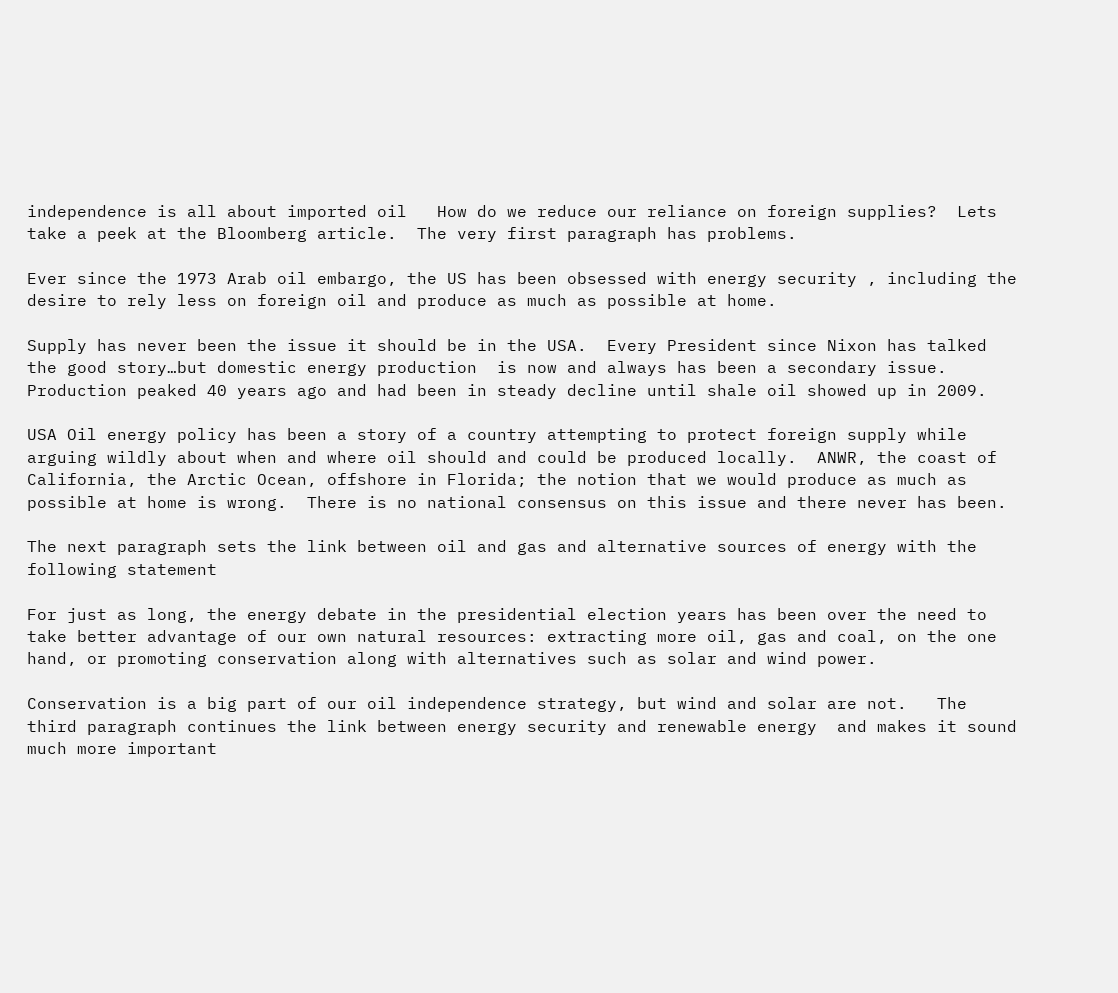independence is all about imported oil   How do we reduce our reliance on foreign supplies?  Lets take a peek at the Bloomberg article.  The very first paragraph has problems.

Ever since the 1973 Arab oil embargo, the US has been obsessed with energy security , including the desire to rely less on foreign oil and produce as much as possible at home.

Supply has never been the issue it should be in the USA.  Every President since Nixon has talked the good story…but domestic energy production  is now and always has been a secondary issue.  Production peaked 40 years ago and had been in steady decline until shale oil showed up in 2009.

USA Oil energy policy has been a story of a country attempting to protect foreign supply while arguing wildly about when and where oil should and could be produced locally.  ANWR, the coast of California, the Arctic Ocean, offshore in Florida; the notion that we would produce as much as possible at home is wrong.  There is no national consensus on this issue and there never has been.

The next paragraph sets the link between oil and gas and alternative sources of energy with the following statement

For just as long, the energy debate in the presidential election years has been over the need to take better advantage of our own natural resources: extracting more oil, gas and coal, on the one hand, or promoting conservation along with alternatives such as solar and wind power.

Conservation is a big part of our oil independence strategy, but wind and solar are not.   The third paragraph continues the link between energy security and renewable energy  and makes it sound much more important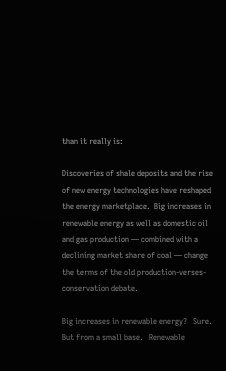than it really is:

Discoveries of shale deposits and the rise of new energy technologies have reshaped the energy marketplace.  Big increases in renewable energy as well as domestic oil and gas production — combined with a declining market share of coal — change the terms of the old production-verses- conservation debate.

Big increases in renewable energy?   Sure.  But from a small base.   Renewable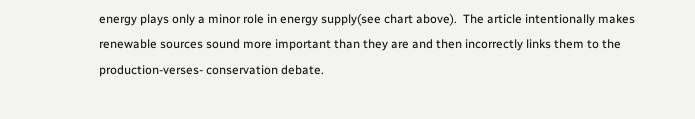energy plays only a minor role in energy supply(see chart above).  The article intentionally makes renewable sources sound more important than they are and then incorrectly links them to the production-verses- conservation debate.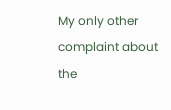My only other complaint about the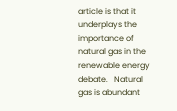article is that it underplays the importance of natural gas in the renewable energy debate.   Natural gas is abundant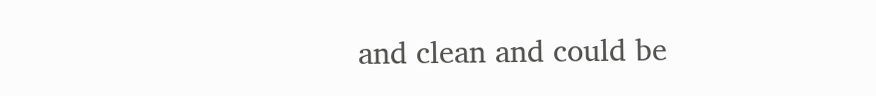and clean and could be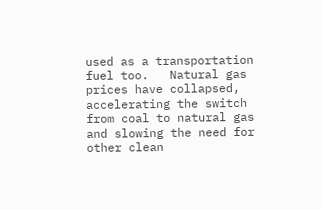used as a transportation fuel too.   Natural gas prices have collapsed, accelerating the switch from coal to natural gas and slowing the need for other clean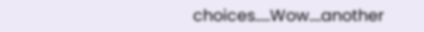choices…..Wow….another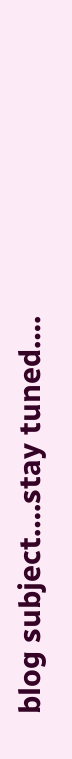blog subject….stay tuned….